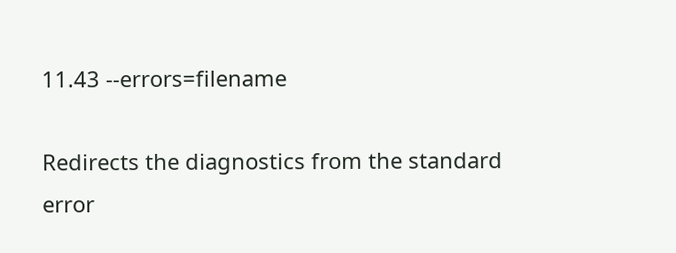11.43 --errors=filename

Redirects the diagnostics from the standard error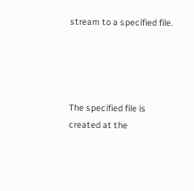stream to a specified file.




The specified file is created at the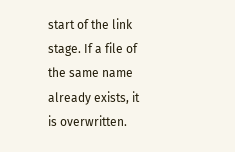start of the link stage. If a file of the same name already exists, it is overwritten.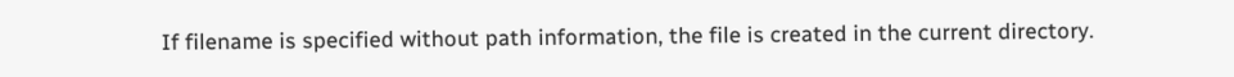If filename is specified without path information, the file is created in the current directory.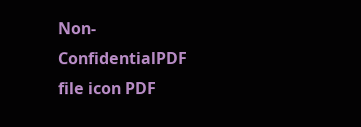Non-ConfidentialPDF file icon PDF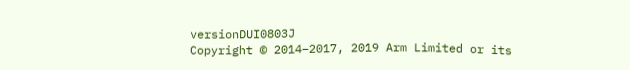versionDUI0803J
Copyright © 2014–2017, 2019 Arm Limited or its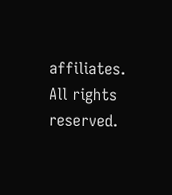affiliates. All rights reserved.